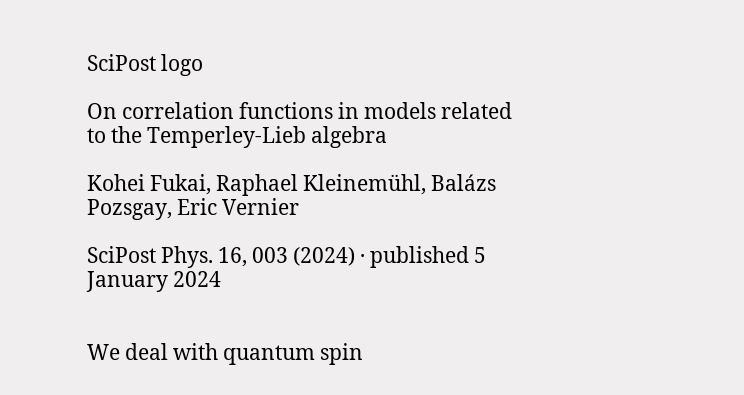SciPost logo

On correlation functions in models related to the Temperley-Lieb algebra

Kohei Fukai, Raphael Kleinemühl, Balázs Pozsgay, Eric Vernier

SciPost Phys. 16, 003 (2024) · published 5 January 2024


We deal with quantum spin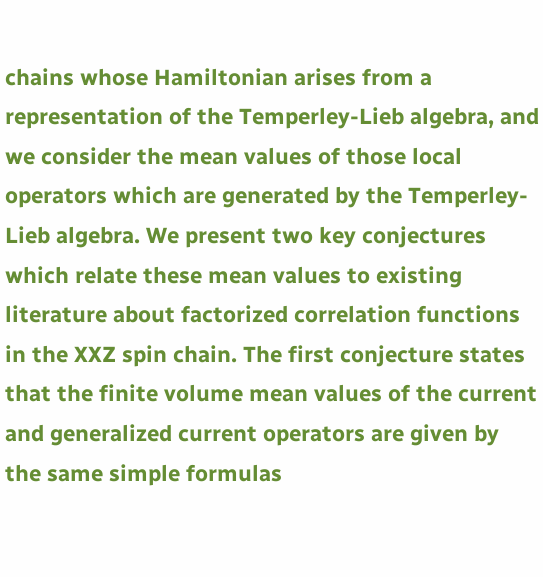chains whose Hamiltonian arises from a representation of the Temperley-Lieb algebra, and we consider the mean values of those local operators which are generated by the Temperley-Lieb algebra. We present two key conjectures which relate these mean values to existing literature about factorized correlation functions in the XXZ spin chain. The first conjecture states that the finite volume mean values of the current and generalized current operators are given by the same simple formulas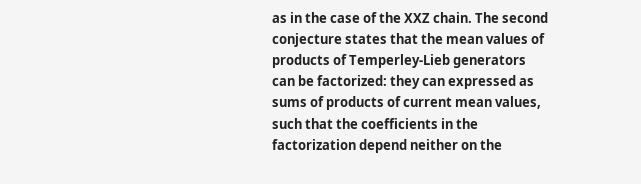as in the case of the XXZ chain. The second conjecture states that the mean values of products of Temperley-Lieb generators can be factorized: they can expressed as sums of products of current mean values, such that the coefficients in the factorization depend neither on the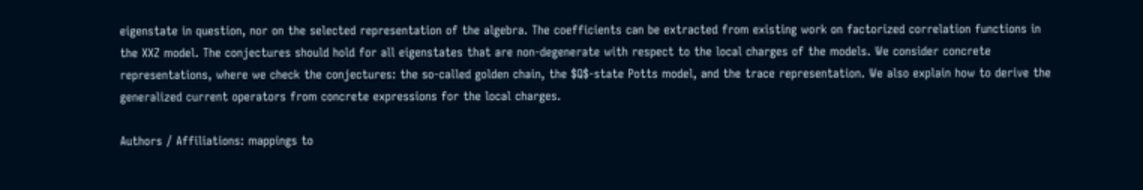eigenstate in question, nor on the selected representation of the algebra. The coefficients can be extracted from existing work on factorized correlation functions in the XXZ model. The conjectures should hold for all eigenstates that are non-degenerate with respect to the local charges of the models. We consider concrete representations, where we check the conjectures: the so-called golden chain, the $Q$-state Potts model, and the trace representation. We also explain how to derive the generalized current operators from concrete expressions for the local charges.

Authors / Affiliations: mappings to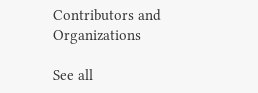Contributors and Organizations

See all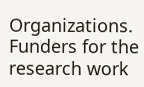Organizations.
Funders for the research work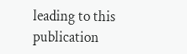leading to this publication